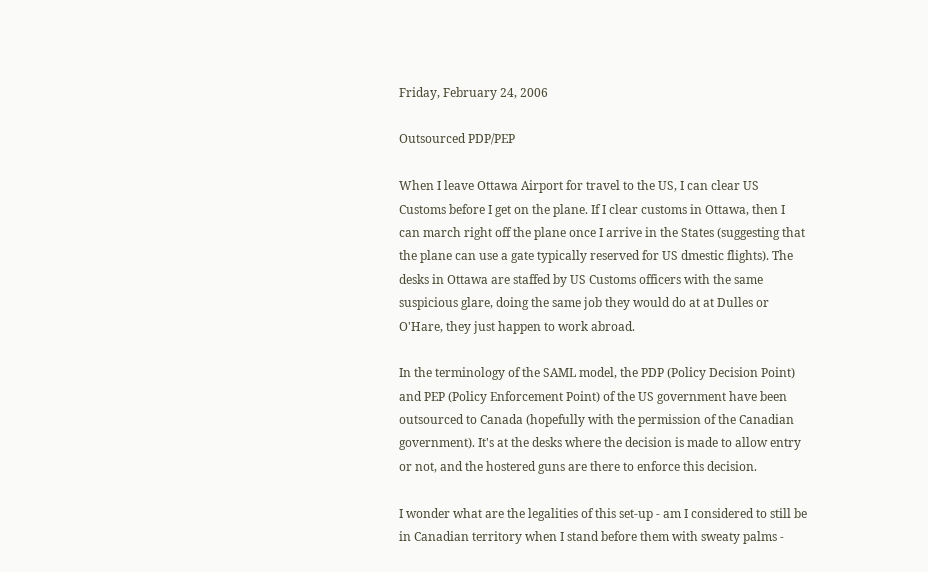Friday, February 24, 2006

Outsourced PDP/PEP

When I leave Ottawa Airport for travel to the US, I can clear US Customs before I get on the plane. If I clear customs in Ottawa, then I can march right off the plane once I arrive in the States (suggesting that the plane can use a gate typically reserved for US dmestic flights). The desks in Ottawa are staffed by US Customs officers with the same suspicious glare, doing the same job they would do at at Dulles or O'Hare, they just happen to work abroad.

In the terminology of the SAML model, the PDP (Policy Decision Point) and PEP (Policy Enforcement Point) of the US government have been outsourced to Canada (hopefully with the permission of the Canadian government). It's at the desks where the decision is made to allow entry or not, and the hostered guns are there to enforce this decision.

I wonder what are the legalities of this set-up - am I considered to still be in Canadian territory when I stand before them with sweaty palms -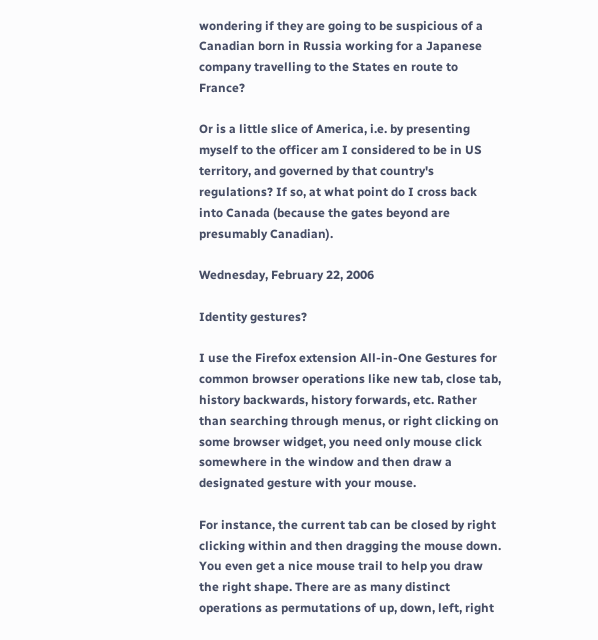wondering if they are going to be suspicious of a Canadian born in Russia working for a Japanese company travelling to the States en route to France?

Or is a little slice of America, i.e. by presenting myself to the officer am I considered to be in US territory, and governed by that country's regulations? If so, at what point do I cross back into Canada (because the gates beyond are presumably Canadian).

Wednesday, February 22, 2006

Identity gestures?

I use the Firefox extension All-in-One Gestures for common browser operations like new tab, close tab, history backwards, history forwards, etc. Rather than searching through menus, or right clicking on some browser widget, you need only mouse click somewhere in the window and then draw a designated gesture with your mouse.

For instance, the current tab can be closed by right clicking within and then dragging the mouse down. You even get a nice mouse trail to help you draw the right shape. There are as many distinct operations as permutations of up, down, left, right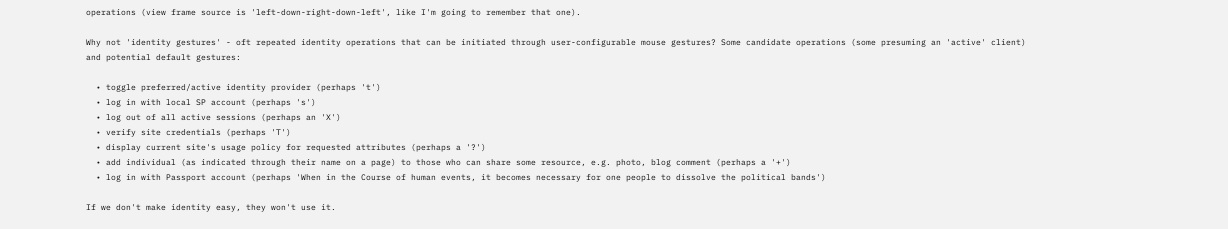operations (view frame source is 'left-down-right-down-left', like I'm going to remember that one).

Why not 'identity gestures' - oft repeated identity operations that can be initiated through user-configurable mouse gestures? Some candidate operations (some presuming an 'active' client) and potential default gestures:

  • toggle preferred/active identity provider (perhaps 't')
  • log in with local SP account (perhaps 's')
  • log out of all active sessions (perhaps an 'X')
  • verify site credentials (perhaps 'T')
  • display current site's usage policy for requested attributes (perhaps a '?')
  • add individual (as indicated through their name on a page) to those who can share some resource, e.g. photo, blog comment (perhaps a '+')
  • log in with Passport account (perhaps 'When in the Course of human events, it becomes necessary for one people to dissolve the political bands')

If we don't make identity easy, they won't use it.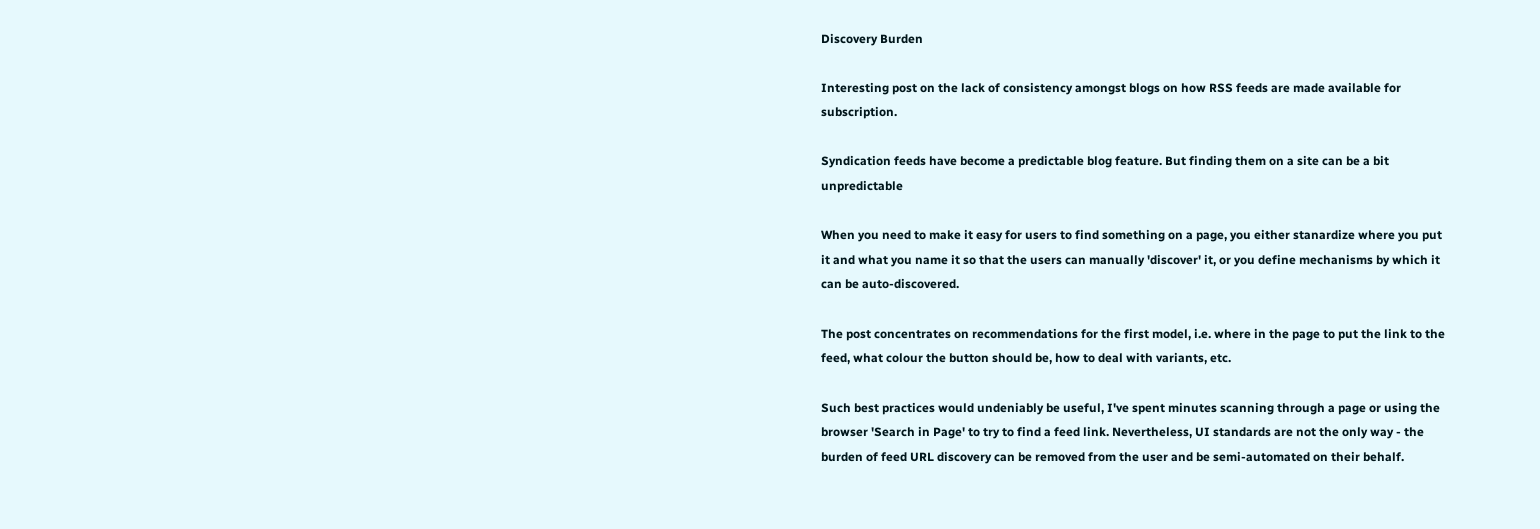Discovery Burden

Interesting post on the lack of consistency amongst blogs on how RSS feeds are made available for subscription.

Syndication feeds have become a predictable blog feature. But finding them on a site can be a bit unpredictable

When you need to make it easy for users to find something on a page, you either stanardize where you put it and what you name it so that the users can manually 'discover' it, or you define mechanisms by which it can be auto-discovered.

The post concentrates on recommendations for the first model, i.e. where in the page to put the link to the feed, what colour the button should be, how to deal with variants, etc.

Such best practices would undeniably be useful, I've spent minutes scanning through a page or using the browser 'Search in Page' to try to find a feed link. Nevertheless, UI standards are not the only way - the burden of feed URL discovery can be removed from the user and be semi-automated on their behalf.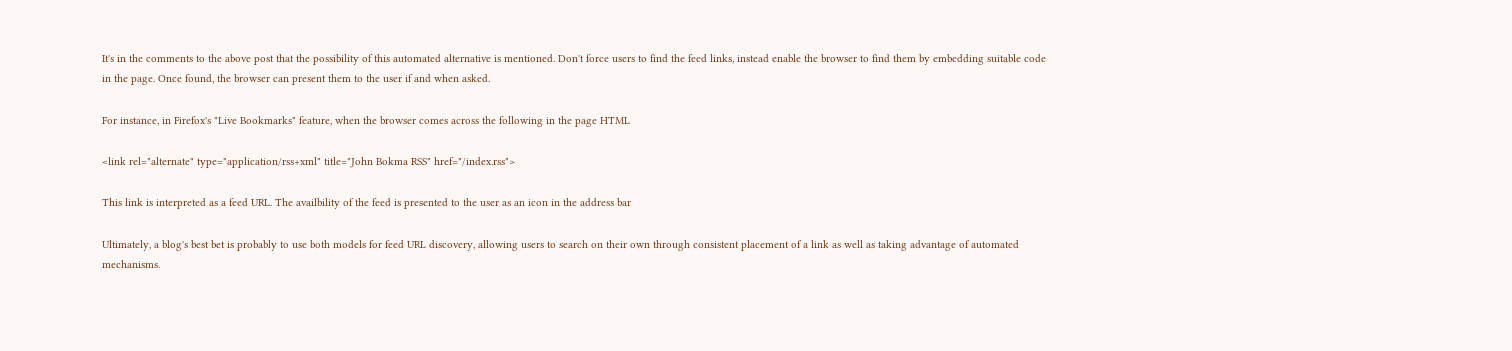It's in the comments to the above post that the possibility of this automated alternative is mentioned. Don't force users to find the feed links, instead enable the browser to find them by embedding suitable code in the page. Once found, the browser can present them to the user if and when asked.

For instance, in Firefox's "Live Bookmarks" feature, when the browser comes across the following in the page HTML

<link rel="alternate" type="application/rss+xml" title="John Bokma RSS" href="/index.rss">

This link is interpreted as a feed URL. The availbility of the feed is presented to the user as an icon in the address bar

Ultimately, a blog's best bet is probably to use both models for feed URL discovery, allowing users to search on their own through consistent placement of a link as well as taking advantage of automated mechanisms.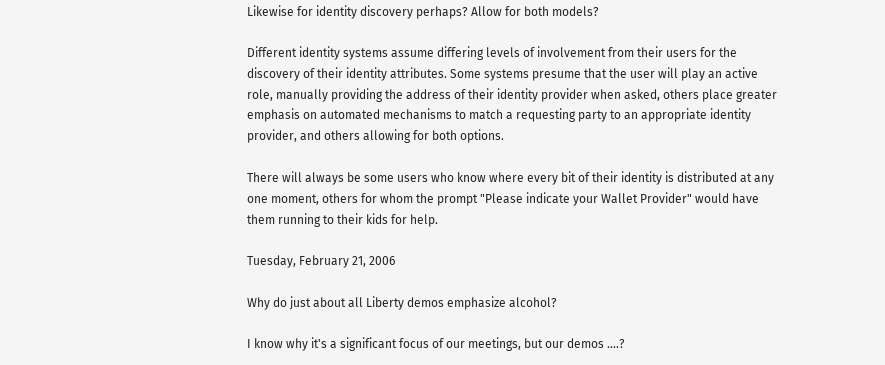Likewise for identity discovery perhaps? Allow for both models?

Different identity systems assume differing levels of involvement from their users for the discovery of their identity attributes. Some systems presume that the user will play an active role, manually providing the address of their identity provider when asked, others place greater emphasis on automated mechanisms to match a requesting party to an appropriate identity provider, and others allowing for both options.

There will always be some users who know where every bit of their identity is distributed at any one moment, others for whom the prompt "Please indicate your Wallet Provider" would have them running to their kids for help.

Tuesday, February 21, 2006

Why do just about all Liberty demos emphasize alcohol?

I know why it's a significant focus of our meetings, but our demos ....?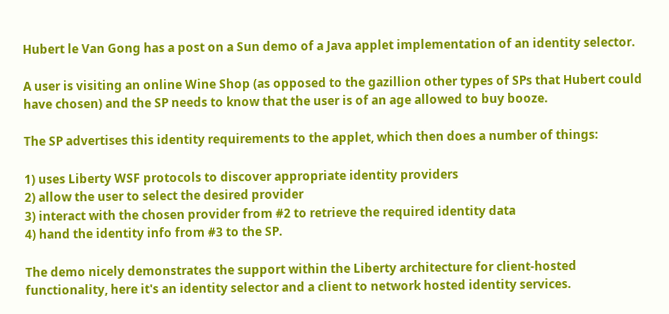Hubert le Van Gong has a post on a Sun demo of a Java applet implementation of an identity selector.

A user is visiting an online Wine Shop (as opposed to the gazillion other types of SPs that Hubert could have chosen) and the SP needs to know that the user is of an age allowed to buy booze.

The SP advertises this identity requirements to the applet, which then does a number of things:

1) uses Liberty WSF protocols to discover appropriate identity providers
2) allow the user to select the desired provider
3) interact with the chosen provider from #2 to retrieve the required identity data
4) hand the identity info from #3 to the SP.

The demo nicely demonstrates the support within the Liberty architecture for client-hosted functionality, here it's an identity selector and a client to network hosted identity services.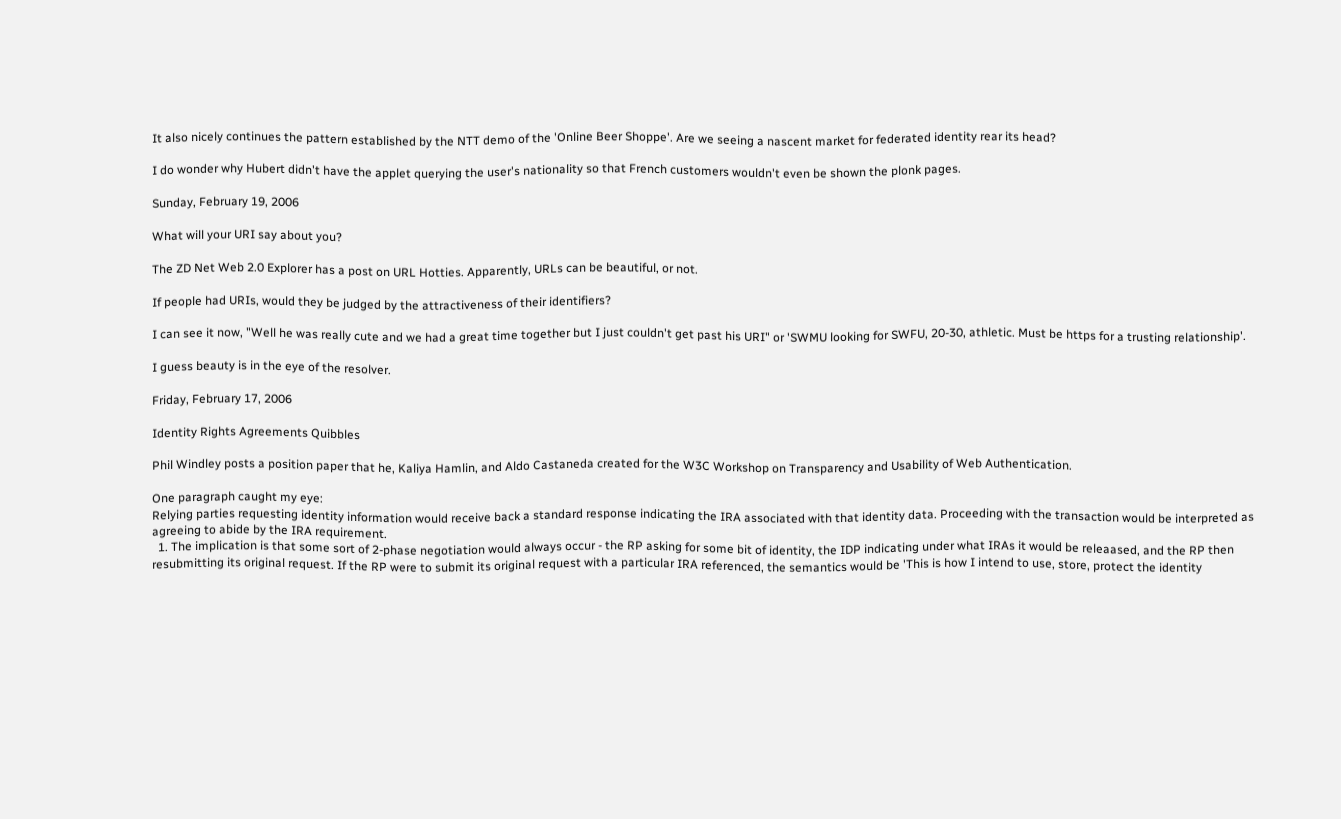It also nicely continues the pattern established by the NTT demo of the 'Online Beer Shoppe'. Are we seeing a nascent market for federated identity rear its head?

I do wonder why Hubert didn't have the applet querying the user's nationality so that French customers wouldn't even be shown the plonk pages.

Sunday, February 19, 2006

What will your URI say about you?

The ZD Net Web 2.0 Explorer has a post on URL Hotties. Apparently, URLs can be beautiful, or not.

If people had URIs, would they be judged by the attractiveness of their identifiers?

I can see it now, "Well he was really cute and we had a great time together but I just couldn't get past his URI" or 'SWMU looking for SWFU, 20-30, athletic. Must be https for a trusting relationship'.

I guess beauty is in the eye of the resolver.

Friday, February 17, 2006

Identity Rights Agreements Quibbles

Phil Windley posts a position paper that he, Kaliya Hamlin, and Aldo Castaneda created for the W3C Workshop on Transparency and Usability of Web Authentication.

One paragraph caught my eye:
Relying parties requesting identity information would receive back a standard response indicating the IRA associated with that identity data. Proceeding with the transaction would be interpreted as agreeing to abide by the IRA requirement.
  1. The implication is that some sort of 2-phase negotiation would always occur - the RP asking for some bit of identity, the IDP indicating under what IRAs it would be releaased, and the RP then resubmitting its original request. If the RP were to submit its original request with a particular IRA referenced, the semantics would be 'This is how I intend to use, store, protect the identity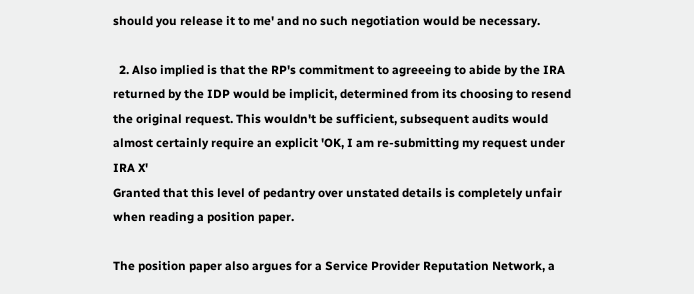should you release it to me' and no such negotiation would be necessary.

  2. Also implied is that the RP's commitment to agreeeing to abide by the IRA returned by the IDP would be implicit, determined from its choosing to resend the original request. This wouldn't be sufficient, subsequent audits would almost certainly require an explicit 'OK, I am re-submitting my request under IRA X'
Granted that this level of pedantry over unstated details is completely unfair when reading a position paper.

The position paper also argues for a Service Provider Reputation Network, a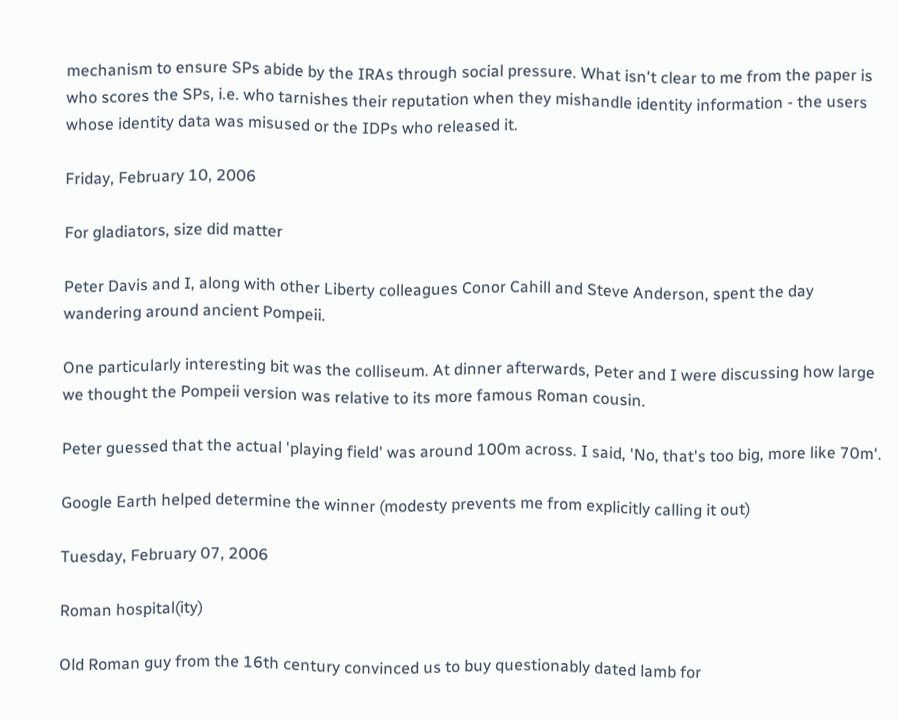mechanism to ensure SPs abide by the IRAs through social pressure. What isn't clear to me from the paper is who scores the SPs, i.e. who tarnishes their reputation when they mishandle identity information - the users whose identity data was misused or the IDPs who released it.

Friday, February 10, 2006

For gladiators, size did matter

Peter Davis and I, along with other Liberty colleagues Conor Cahill and Steve Anderson, spent the day wandering around ancient Pompeii.

One particularly interesting bit was the colliseum. At dinner afterwards, Peter and I were discussing how large we thought the Pompeii version was relative to its more famous Roman cousin.

Peter guessed that the actual 'playing field' was around 100m across. I said, 'No, that's too big, more like 70m'.

Google Earth helped determine the winner (modesty prevents me from explicitly calling it out)

Tuesday, February 07, 2006

Roman hospital(ity)

Old Roman guy from the 16th century convinced us to buy questionably dated lamb for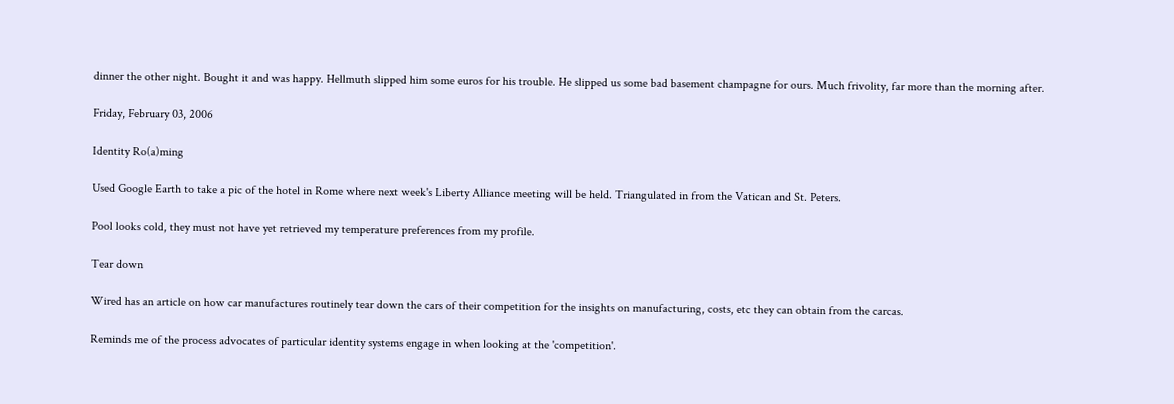dinner the other night. Bought it and was happy. Hellmuth slipped him some euros for his trouble. He slipped us some bad basement champagne for ours. Much frivolity, far more than the morning after.

Friday, February 03, 2006

Identity Ro(a)ming

Used Google Earth to take a pic of the hotel in Rome where next week's Liberty Alliance meeting will be held. Triangulated in from the Vatican and St. Peters.

Pool looks cold, they must not have yet retrieved my temperature preferences from my profile.

Tear down

Wired has an article on how car manufactures routinely tear down the cars of their competition for the insights on manufacturing, costs, etc they can obtain from the carcas.

Reminds me of the process advocates of particular identity systems engage in when looking at the 'competition'.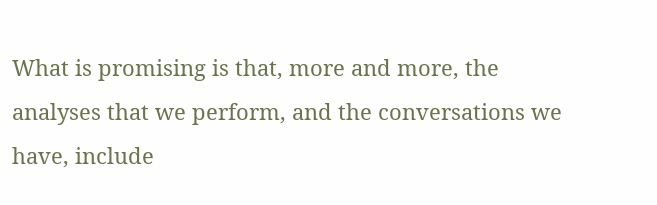What is promising is that, more and more, the analyses that we perform, and the conversations we have, include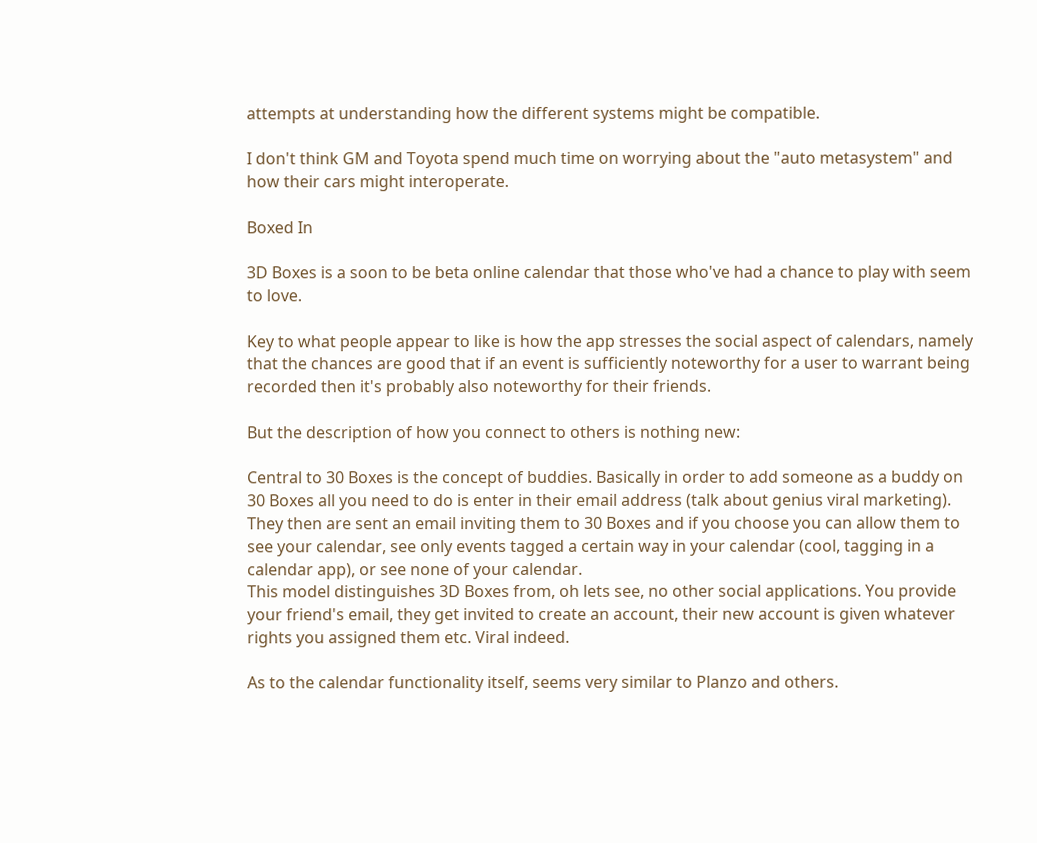attempts at understanding how the different systems might be compatible.

I don't think GM and Toyota spend much time on worrying about the "auto metasystem" and how their cars might interoperate.

Boxed In

3D Boxes is a soon to be beta online calendar that those who've had a chance to play with seem to love.

Key to what people appear to like is how the app stresses the social aspect of calendars, namely that the chances are good that if an event is sufficiently noteworthy for a user to warrant being recorded then it's probably also noteworthy for their friends.

But the description of how you connect to others is nothing new:

Central to 30 Boxes is the concept of buddies. Basically in order to add someone as a buddy on 30 Boxes all you need to do is enter in their email address (talk about genius viral marketing). They then are sent an email inviting them to 30 Boxes and if you choose you can allow them to see your calendar, see only events tagged a certain way in your calendar (cool, tagging in a calendar app), or see none of your calendar.
This model distinguishes 3D Boxes from, oh lets see, no other social applications. You provide your friend's email, they get invited to create an account, their new account is given whatever rights you assigned them etc. Viral indeed.

As to the calendar functionality itself, seems very similar to Planzo and others.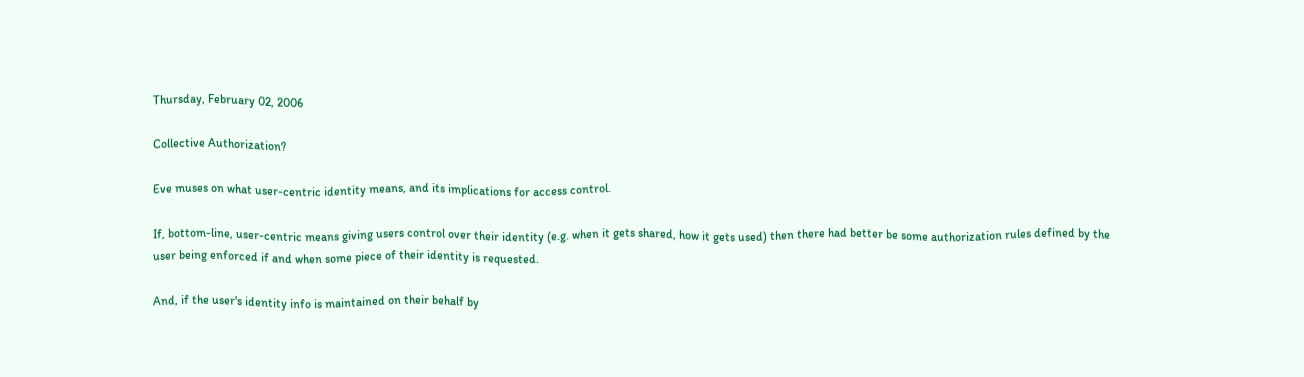Thursday, February 02, 2006

Collective Authorization?

Eve muses on what user-centric identity means, and its implications for access control.

If, bottom-line, user-centric means giving users control over their identity (e.g. when it gets shared, how it gets used) then there had better be some authorization rules defined by the user being enforced if and when some piece of their identity is requested.

And, if the user's identity info is maintained on their behalf by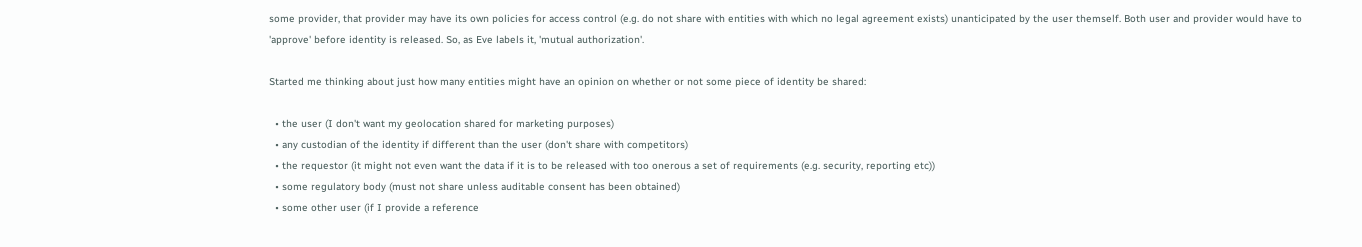some provider, that provider may have its own policies for access control (e.g. do not share with entities with which no legal agreement exists) unanticipated by the user themself. Both user and provider would have to 'approve' before identity is released. So, as Eve labels it, 'mutual authorization'.

Started me thinking about just how many entities might have an opinion on whether or not some piece of identity be shared:

  • the user (I don't want my geolocation shared for marketing purposes)
  • any custodian of the identity if different than the user (don't share with competitors)
  • the requestor (it might not even want the data if it is to be released with too onerous a set of requirements (e.g. security, reporting etc))
  • some regulatory body (must not share unless auditable consent has been obtained)
  • some other user (if I provide a reference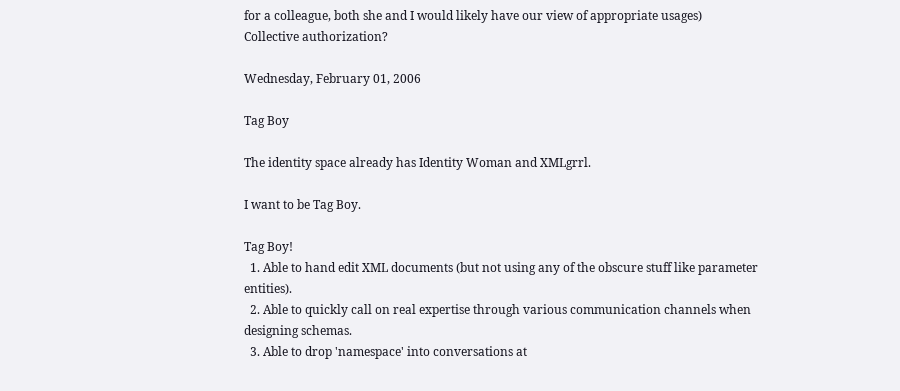for a colleague, both she and I would likely have our view of appropriate usages)
Collective authorization?

Wednesday, February 01, 2006

Tag Boy

The identity space already has Identity Woman and XMLgrrl.

I want to be Tag Boy.

Tag Boy!
  1. Able to hand edit XML documents (but not using any of the obscure stuff like parameter entities).
  2. Able to quickly call on real expertise through various communication channels when designing schemas.
  3. Able to drop 'namespace' into conversations at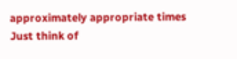approximately appropriate times
Just think of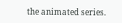the animated series.